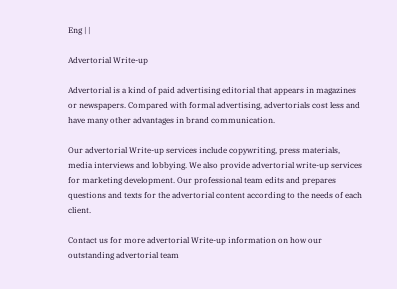Eng | |

Advertorial Write-up

Advertorial is a kind of paid advertising editorial that appears in magazines or newspapers. Compared with formal advertising, advertorials cost less and have many other advantages in brand communication.

Our advertorial Write-up services include copywriting, press materials, media interviews and lobbying. We also provide advertorial write-up services for marketing development. Our professional team edits and prepares questions and texts for the advertorial content according to the needs of each client.

Contact us for more advertorial Write-up information on how our outstanding advertorial team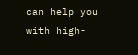can help you with high-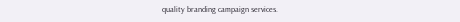quality branding campaign services.